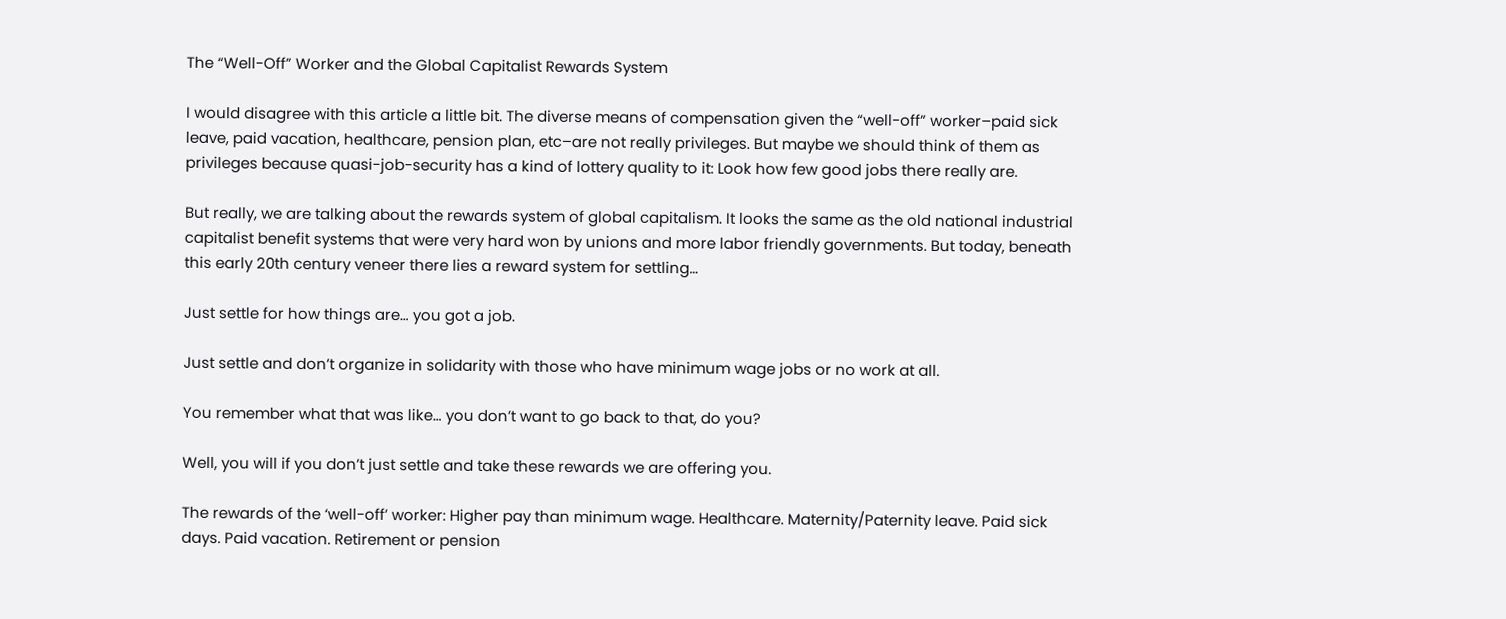The “Well-Off” Worker and the Global Capitalist Rewards System

I would disagree with this article a little bit. The diverse means of compensation given the “well-off” worker–paid sick leave, paid vacation, healthcare, pension plan, etc–are not really privileges. But maybe we should think of them as privileges because quasi-job-security has a kind of lottery quality to it: Look how few good jobs there really are.

But really, we are talking about the rewards system of global capitalism. It looks the same as the old national industrial capitalist benefit systems that were very hard won by unions and more labor friendly governments. But today, beneath this early 20th century veneer there lies a reward system for settling…

Just settle for how things are… you got a job.

Just settle and don’t organize in solidarity with those who have minimum wage jobs or no work at all.

You remember what that was like… you don’t want to go back to that, do you?

Well, you will if you don’t just settle and take these rewards we are offering you.

The rewards of the ‘well-off’ worker: Higher pay than minimum wage. Healthcare. Maternity/Paternity leave. Paid sick days. Paid vacation. Retirement or pension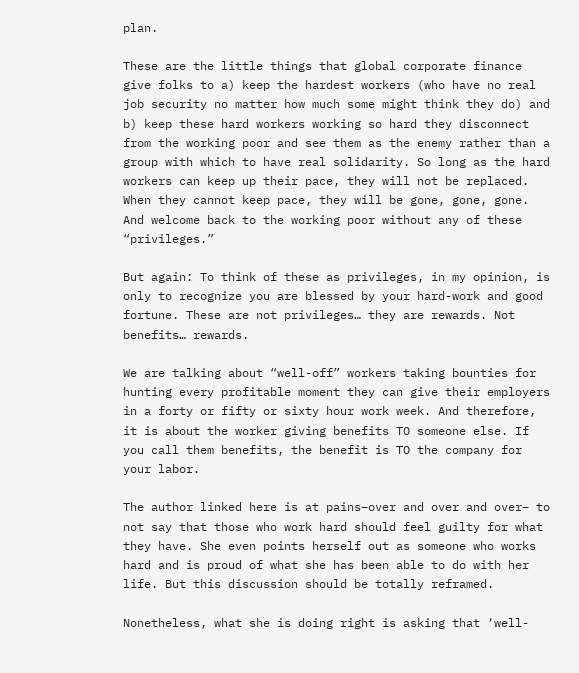plan.

These are the little things that global corporate finance give folks to a) keep the hardest workers (who have no real job security no matter how much some might think they do) and b) keep these hard workers working so hard they disconnect from the working poor and see them as the enemy rather than a group with which to have real solidarity. So long as the hard workers can keep up their pace, they will not be replaced. When they cannot keep pace, they will be gone, gone, gone. And welcome back to the working poor without any of these “privileges.”

But again: To think of these as privileges, in my opinion, is only to recognize you are blessed by your hard-work and good fortune. These are not privileges… they are rewards. Not benefits… rewards.

We are talking about “well-off” workers taking bounties for hunting every profitable moment they can give their employers in a forty or fifty or sixty hour work week. And therefore, it is about the worker giving benefits TO someone else. If you call them benefits, the benefit is TO the company for your labor.

The author linked here is at pains–over and over and over– to not say that those who work hard should feel guilty for what they have. She even points herself out as someone who works hard and is proud of what she has been able to do with her life. But this discussion should be totally reframed.

Nonetheless, what she is doing right is asking that ‘well-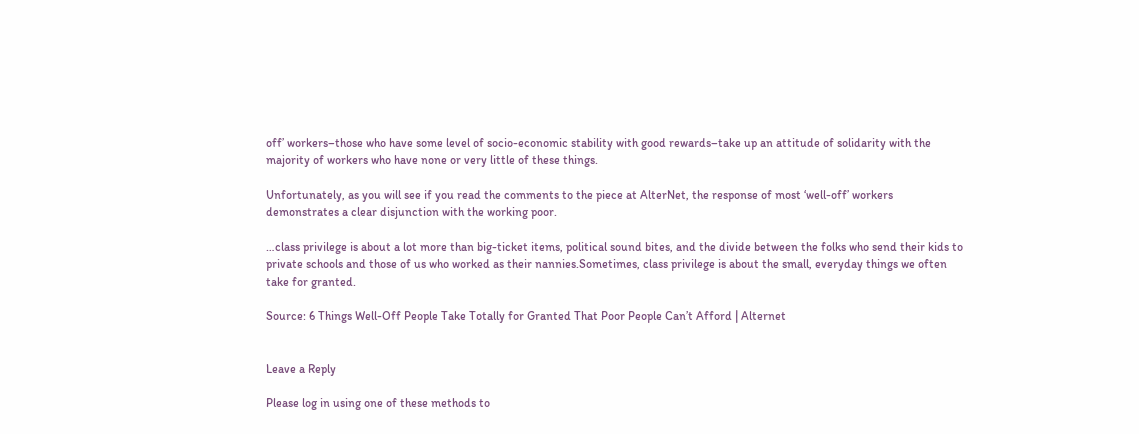off’ workers–those who have some level of socio-economic stability with good rewards–take up an attitude of solidarity with the majority of workers who have none or very little of these things.

Unfortunately, as you will see if you read the comments to the piece at AlterNet, the response of most ‘well-off’ workers demonstrates a clear disjunction with the working poor.

…class privilege is about a lot more than big-ticket items, political sound bites, and the divide between the folks who send their kids to private schools and those of us who worked as their nannies.Sometimes, class privilege is about the small, everyday things we often take for granted.

Source: 6 Things Well-Off People Take Totally for Granted That Poor People Can’t Afford | Alternet


Leave a Reply

Please log in using one of these methods to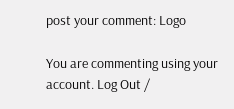post your comment: Logo

You are commenting using your account. Log Out /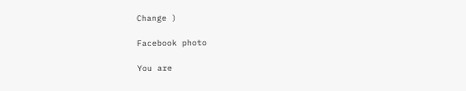Change )

Facebook photo

You are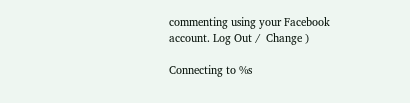commenting using your Facebook account. Log Out /  Change )

Connecting to %s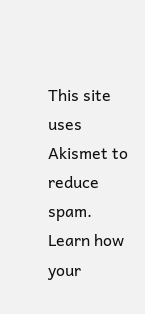This site uses Akismet to reduce spam. Learn how your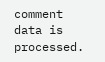comment data is processed.